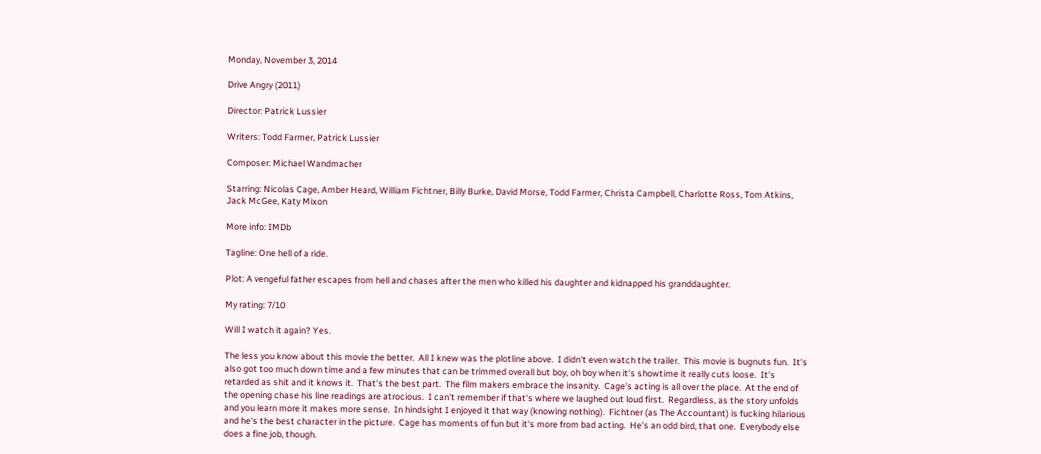Monday, November 3, 2014

Drive Angry (2011)

Director: Patrick Lussier

Writers: Todd Farmer, Patrick Lussier

Composer: Michael Wandmacher

Starring: Nicolas Cage, Amber Heard, William Fichtner, Billy Burke, David Morse, Todd Farmer, Christa Campbell, Charlotte Ross, Tom Atkins, Jack McGee, Katy Mixon

More info: IMDb

Tagline: One hell of a ride.

Plot: A vengeful father escapes from hell and chases after the men who killed his daughter and kidnapped his granddaughter.

My rating: 7/10

Will I watch it again? Yes.

The less you know about this movie the better.  All I knew was the plotline above.  I didn't even watch the trailer.  This movie is bugnuts fun.  It's also got too much down time and a few minutes that can be trimmed overall but boy, oh boy when it's showtime it really cuts loose.  It's retarded as shit and it knows it.  That's the best part.  The film makers embrace the insanity.  Cage's acting is all over the place.  At the end of the opening chase his line readings are atrocious.  I can't remember if that's where we laughed out loud first.  Regardless, as the story unfolds and you learn more it makes more sense.  In hindsight I enjoyed it that way (knowing nothing).  Fichtner (as The Accountant) is fucking hilarious and he's the best character in the picture.  Cage has moments of fun but it's more from bad acting.  He's an odd bird, that one.  Everybody else does a fine job, though.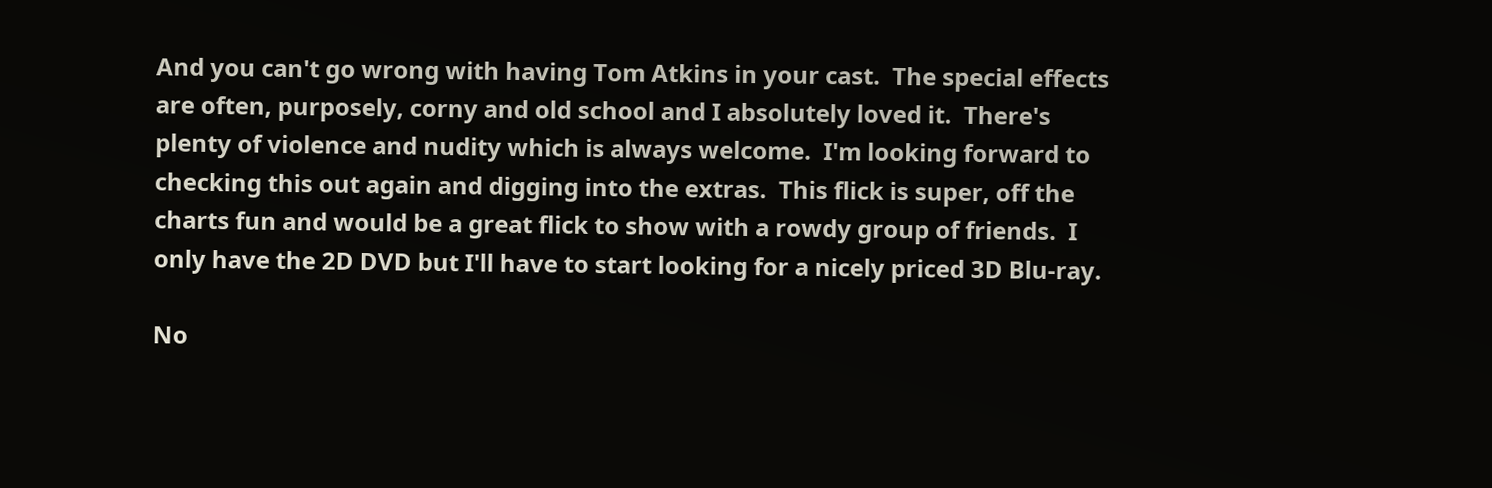And you can't go wrong with having Tom Atkins in your cast.  The special effects are often, purposely, corny and old school and I absolutely loved it.  There's plenty of violence and nudity which is always welcome.  I'm looking forward to checking this out again and digging into the extras.  This flick is super, off the charts fun and would be a great flick to show with a rowdy group of friends.  I only have the 2D DVD but I'll have to start looking for a nicely priced 3D Blu-ray.

No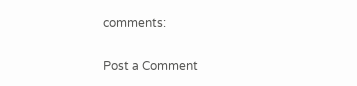comments:

Post a Comment